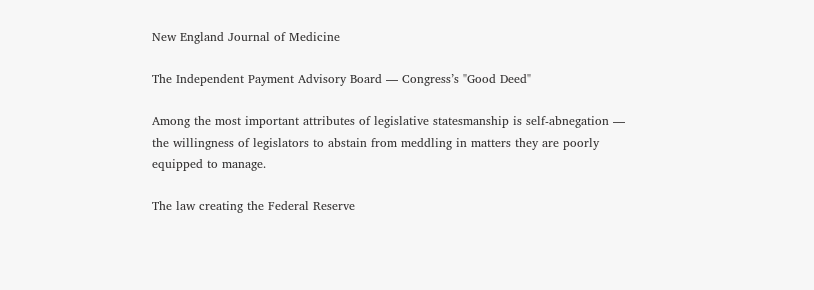New England Journal of Medicine

The Independent Payment Advisory Board — Congress’s "Good Deed"

Among the most important attributes of legislative statesmanship is self-abnegation — the willingness of legislators to abstain from meddling in matters they are poorly equipped to manage.

The law creating the Federal Reserve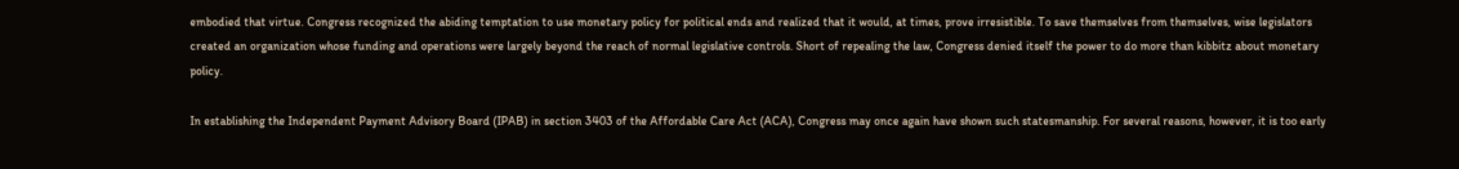embodied that virtue. Congress recognized the abiding temptation to use monetary policy for political ends and realized that it would, at times, prove irresistible. To save themselves from themselves, wise legislators created an organization whose funding and operations were largely beyond the reach of normal legislative controls. Short of repealing the law, Congress denied itself the power to do more than kibbitz about monetary policy.

In establishing the Independent Payment Advisory Board (IPAB) in section 3403 of the Affordable Care Act (ACA), Congress may once again have shown such statesmanship. For several reasons, however, it is too early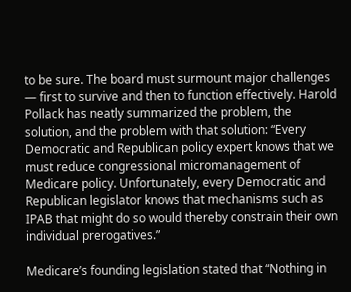to be sure. The board must surmount major challenges — first to survive and then to function effectively. Harold Pollack has neatly summarized the problem, the solution, and the problem with that solution: “Every Democratic and Republican policy expert knows that we must reduce congressional micromanagement of Medicare policy. Unfortunately, every Democratic and Republican legislator knows that mechanisms such as IPAB that might do so would thereby constrain their own individual prerogatives.”

Medicare’s founding legislation stated that “Nothing in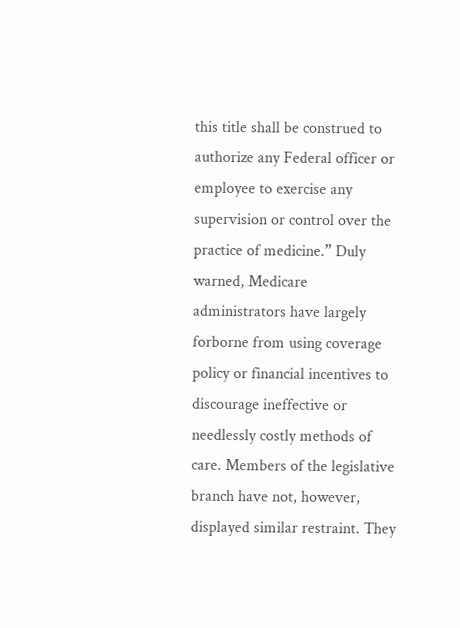this title shall be construed to authorize any Federal officer or employee to exercise any supervision or control over the practice of medicine.” Duly warned, Medicare administrators have largely forborne from using coverage policy or financial incentives to discourage ineffective or needlessly costly methods of care. Members of the legislative branch have not, however, displayed similar restraint. They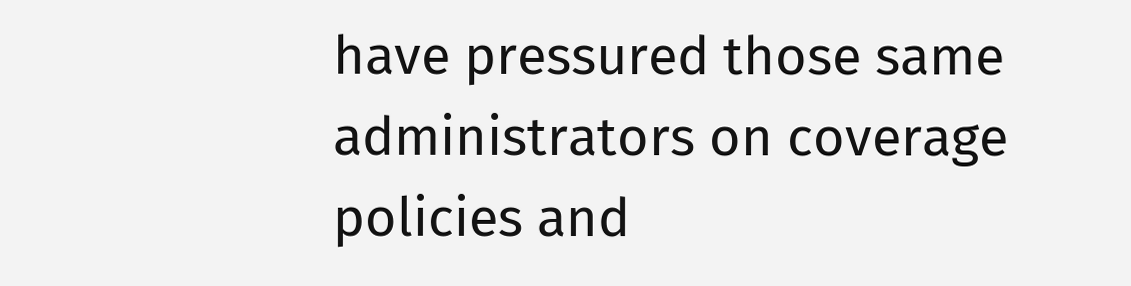have pressured those same administrators on coverage policies and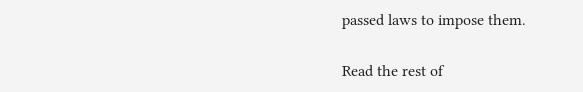passed laws to impose them.

Read the rest of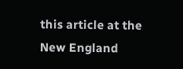this article at the New England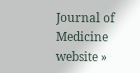Journal of Medicine website »